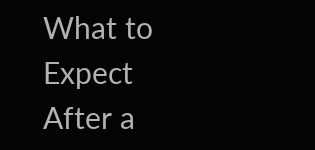What to Expect After a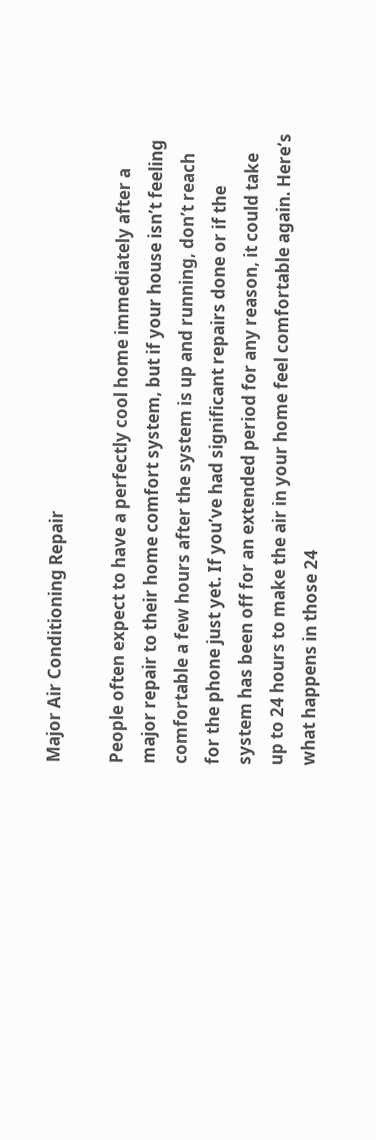Major Air Conditioning Repair

People often expect to have a perfectly cool home immediately after a major repair to their home comfort system, but if your house isn’t feeling comfortable a few hours after the system is up and running, don’t reach for the phone just yet. If you’ve had significant repairs done or if the system has been off for an extended period for any reason, it could take up to 24 hours to make the air in your home feel comfortable again. Here’s what happens in those 24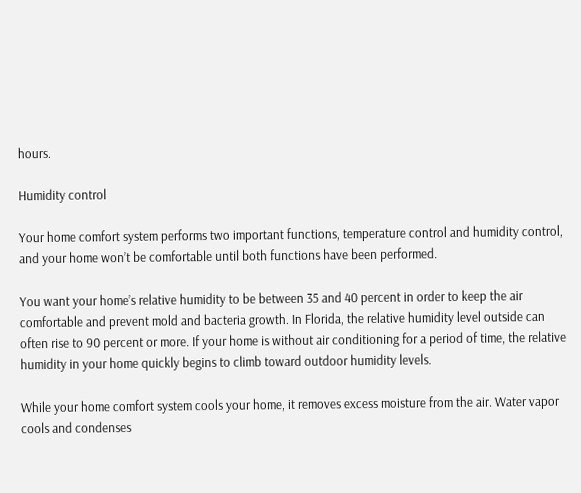hours.

Humidity control

Your home comfort system performs two important functions, temperature control and humidity control, and your home won’t be comfortable until both functions have been performed.

You want your home’s relative humidity to be between 35 and 40 percent in order to keep the air comfortable and prevent mold and bacteria growth. In Florida, the relative humidity level outside can often rise to 90 percent or more. If your home is without air conditioning for a period of time, the relative humidity in your home quickly begins to climb toward outdoor humidity levels.

While your home comfort system cools your home, it removes excess moisture from the air. Water vapor cools and condenses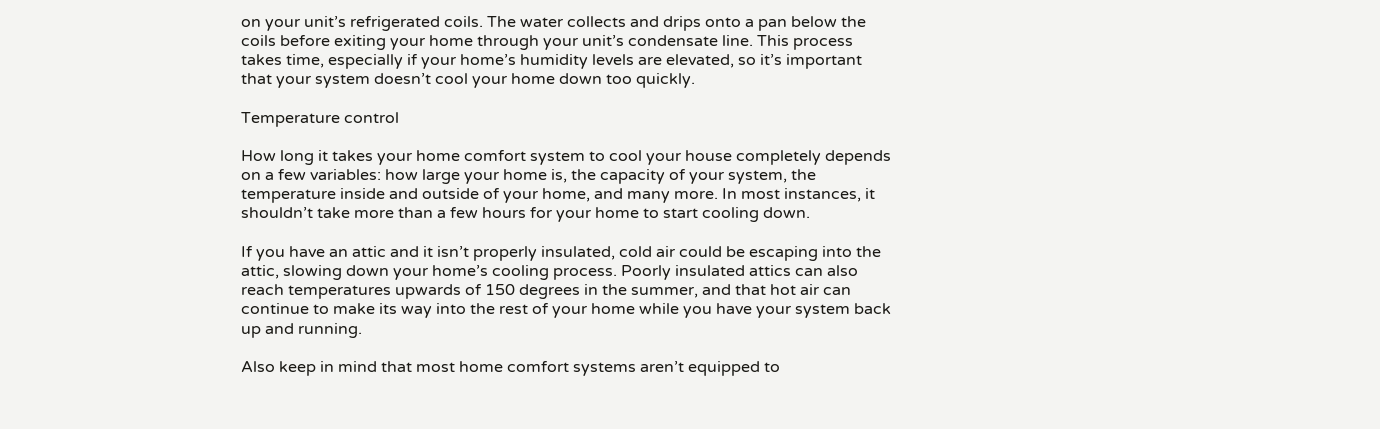on your unit’s refrigerated coils. The water collects and drips onto a pan below the coils before exiting your home through your unit’s condensate line. This process takes time, especially if your home’s humidity levels are elevated, so it’s important that your system doesn’t cool your home down too quickly.

Temperature control

How long it takes your home comfort system to cool your house completely depends on a few variables: how large your home is, the capacity of your system, the temperature inside and outside of your home, and many more. In most instances, it shouldn’t take more than a few hours for your home to start cooling down.

If you have an attic and it isn’t properly insulated, cold air could be escaping into the attic, slowing down your home’s cooling process. Poorly insulated attics can also reach temperatures upwards of 150 degrees in the summer, and that hot air can continue to make its way into the rest of your home while you have your system back up and running.

Also keep in mind that most home comfort systems aren’t equipped to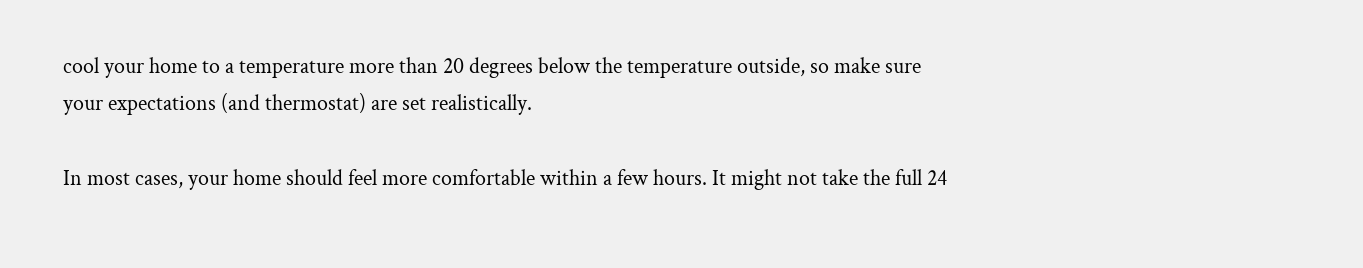cool your home to a temperature more than 20 degrees below the temperature outside, so make sure your expectations (and thermostat) are set realistically.

In most cases, your home should feel more comfortable within a few hours. It might not take the full 24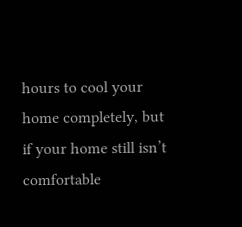hours to cool your home completely, but if your home still isn’t comfortable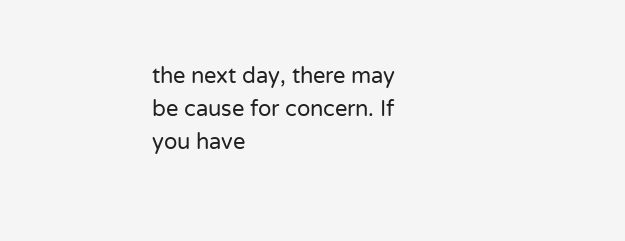the next day, there may be cause for concern. If you have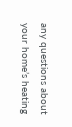any questions about your home’s heating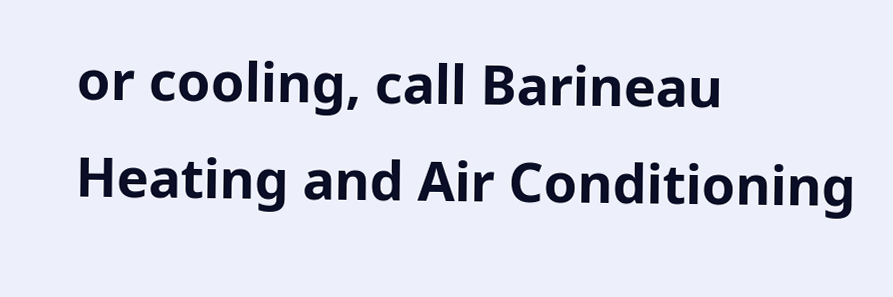or cooling, call Barineau Heating and Air Conditioning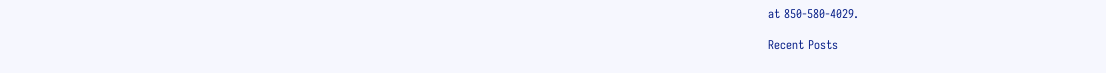at 850-580-4029.

Recent Posts